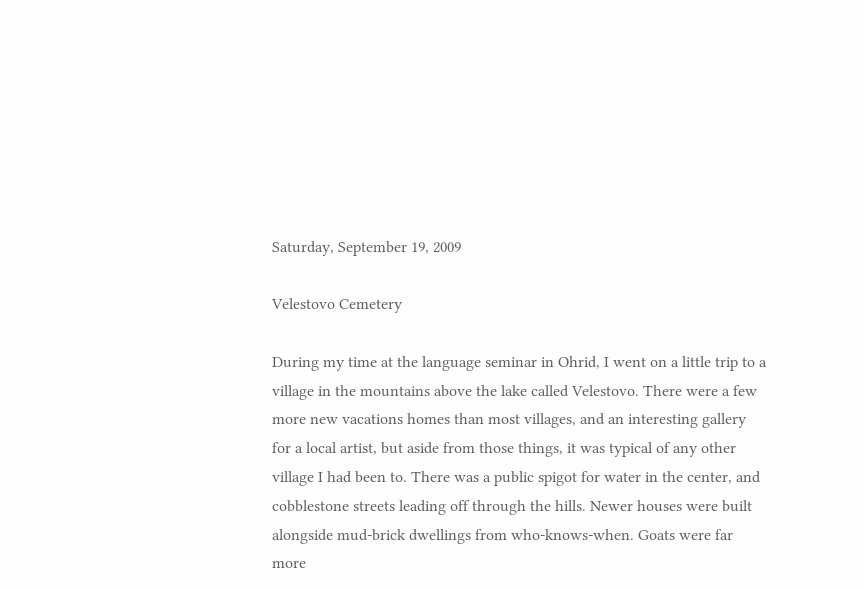Saturday, September 19, 2009

Velestovo Cemetery

During my time at the language seminar in Ohrid, I went on a little trip to a village in the mountains above the lake called Velestovo. There were a few more new vacations homes than most villages, and an interesting gallery for a local artist, but aside from those things, it was typical of any other village I had been to. There was a public spigot for water in the center, and cobblestone streets leading off through the hills. Newer houses were built alongside mud-brick dwellings from who-knows-when. Goats were far more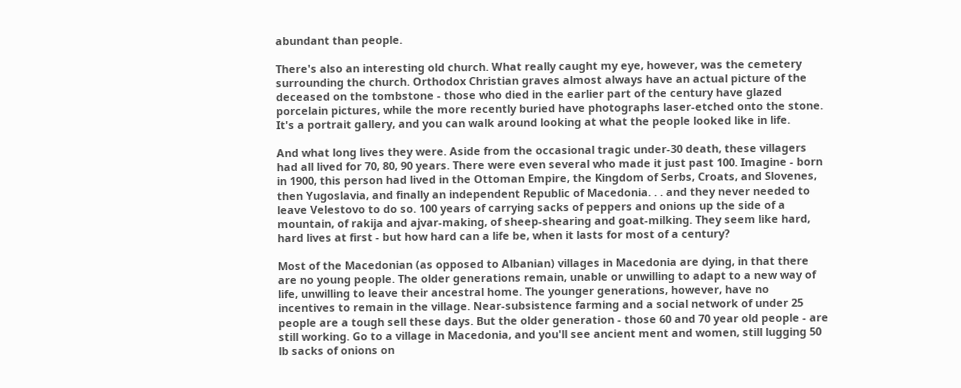abundant than people.

There's also an interesting old church. What really caught my eye, however, was the cemetery surrounding the church. Orthodox Christian graves almost always have an actual picture of the deceased on the tombstone - those who died in the earlier part of the century have glazed porcelain pictures, while the more recently buried have photographs laser-etched onto the stone. It's a portrait gallery, and you can walk around looking at what the people looked like in life.

And what long lives they were. Aside from the occasional tragic under-30 death, these villagers had all lived for 70, 80, 90 years. There were even several who made it just past 100. Imagine - born in 1900, this person had lived in the Ottoman Empire, the Kingdom of Serbs, Croats, and Slovenes, then Yugoslavia, and finally an independent Republic of Macedonia. . . and they never needed to leave Velestovo to do so. 100 years of carrying sacks of peppers and onions up the side of a mountain, of rakija and ajvar-making, of sheep-shearing and goat-milking. They seem like hard, hard lives at first - but how hard can a life be, when it lasts for most of a century?

Most of the Macedonian (as opposed to Albanian) villages in Macedonia are dying, in that there are no young people. The older generations remain, unable or unwilling to adapt to a new way of life, unwilling to leave their ancestral home. The younger generations, however, have no incentives to remain in the village. Near-subsistence farming and a social network of under 25 people are a tough sell these days. But the older generation - those 60 and 70 year old people - are still working. Go to a village in Macedonia, and you'll see ancient ment and women, still lugging 50 lb sacks of onions on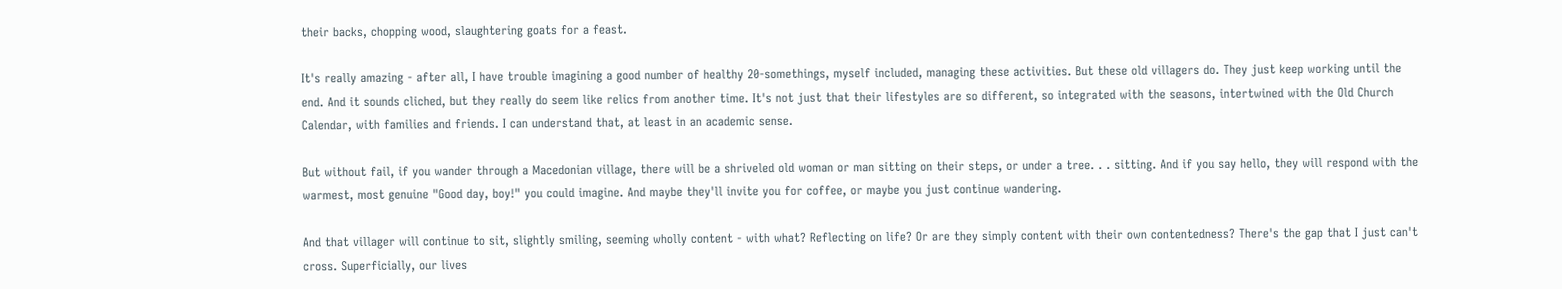their backs, chopping wood, slaughtering goats for a feast.

It's really amazing - after all, I have trouble imagining a good number of healthy 20-somethings, myself included, managing these activities. But these old villagers do. They just keep working until the end. And it sounds cliched, but they really do seem like relics from another time. It's not just that their lifestyles are so different, so integrated with the seasons, intertwined with the Old Church Calendar, with families and friends. I can understand that, at least in an academic sense.

But without fail, if you wander through a Macedonian village, there will be a shriveled old woman or man sitting on their steps, or under a tree. . . sitting. And if you say hello, they will respond with the warmest, most genuine "Good day, boy!" you could imagine. And maybe they'll invite you for coffee, or maybe you just continue wandering.

And that villager will continue to sit, slightly smiling, seeming wholly content - with what? Reflecting on life? Or are they simply content with their own contentedness? There's the gap that I just can't cross. Superficially, our lives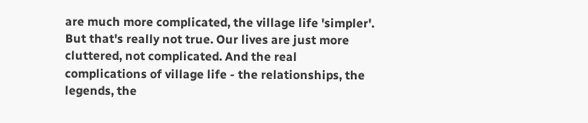are much more complicated, the village life 'simpler'. But that's really not true. Our lives are just more cluttered, not complicated. And the real complications of village life - the relationships, the legends, the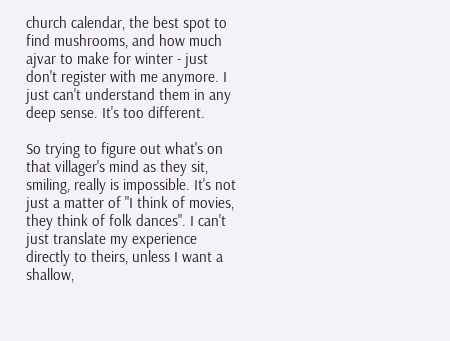church calendar, the best spot to find mushrooms, and how much ajvar to make for winter - just don't register with me anymore. I just can't understand them in any deep sense. It's too different.

So trying to figure out what's on that villager's mind as they sit, smiling, really is impossible. It's not just a matter of "I think of movies, they think of folk dances". I can't just translate my experience directly to theirs, unless I want a shallow,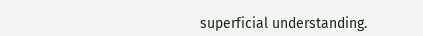superficial understanding.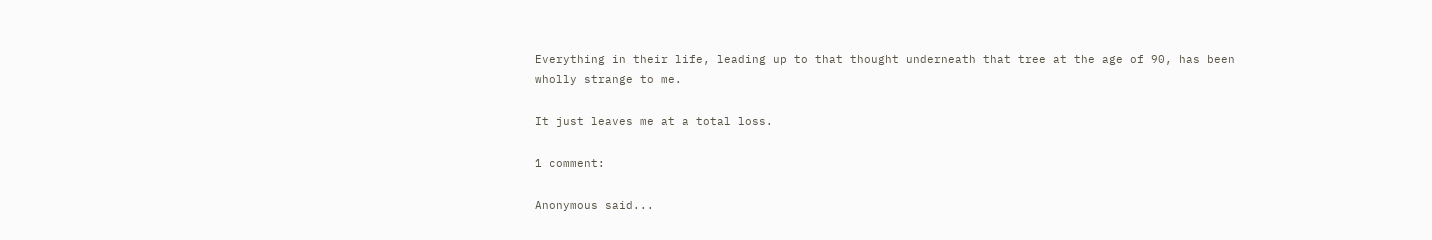Everything in their life, leading up to that thought underneath that tree at the age of 90, has been wholly strange to me.

It just leaves me at a total loss.

1 comment:

Anonymous said...